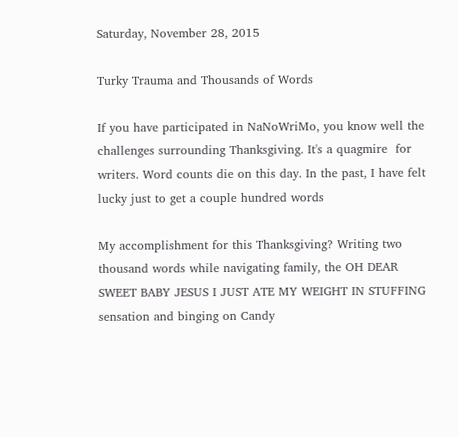Saturday, November 28, 2015

Turky Trauma and Thousands of Words

If you have participated in NaNoWriMo, you know well the challenges surrounding Thanksgiving. It's a quagmire  for writers. Word counts die on this day. In the past, I have felt lucky just to get a couple hundred words

My accomplishment for this Thanksgiving? Writing two thousand words while navigating family, the OH DEAR SWEET BABY JESUS I JUST ATE MY WEIGHT IN STUFFING sensation and binging on Candy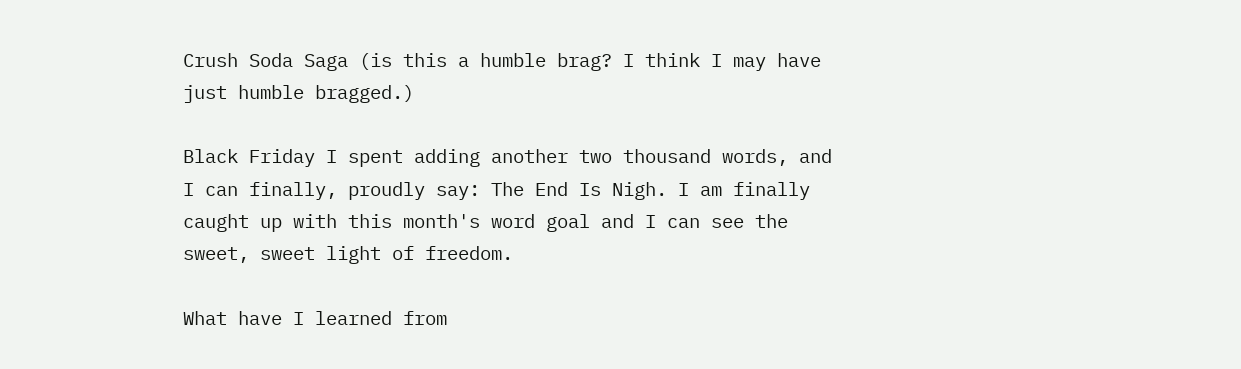Crush Soda Saga (is this a humble brag? I think I may have just humble bragged.)

Black Friday I spent adding another two thousand words, and I can finally, proudly say: The End Is Nigh. I am finally caught up with this month's word goal and I can see the sweet, sweet light of freedom.

What have I learned from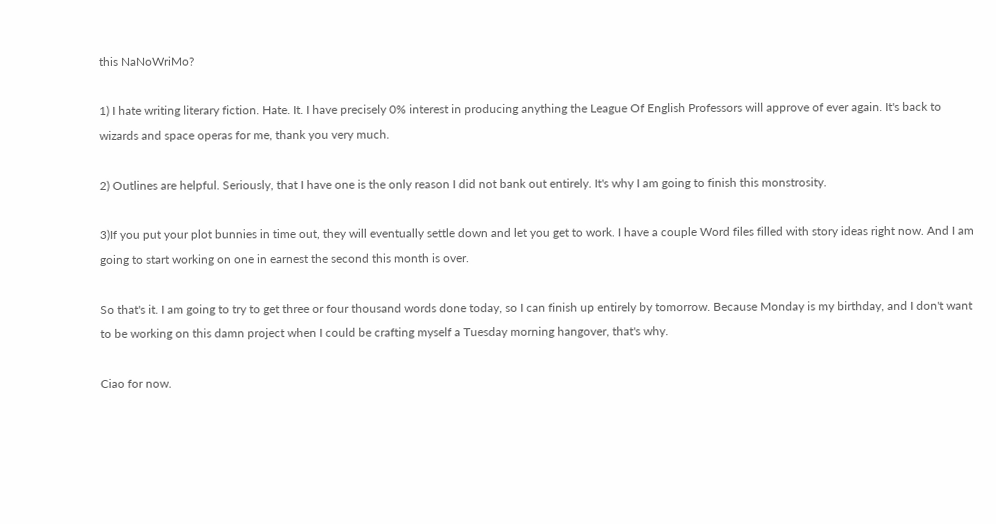this NaNoWriMo?

1) I hate writing literary fiction. Hate. It. I have precisely 0% interest in producing anything the League Of English Professors will approve of ever again. It's back to wizards and space operas for me, thank you very much.

2) Outlines are helpful. Seriously, that I have one is the only reason I did not bank out entirely. It's why I am going to finish this monstrosity.

3)If you put your plot bunnies in time out, they will eventually settle down and let you get to work. I have a couple Word files filled with story ideas right now. And I am going to start working on one in earnest the second this month is over.

So that's it. I am going to try to get three or four thousand words done today, so I can finish up entirely by tomorrow. Because Monday is my birthday, and I don't want to be working on this damn project when I could be crafting myself a Tuesday morning hangover, that's why.

Ciao for now.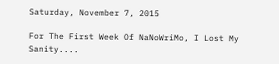Saturday, November 7, 2015

For The First Week Of NaNoWriMo, I Lost My Sanity....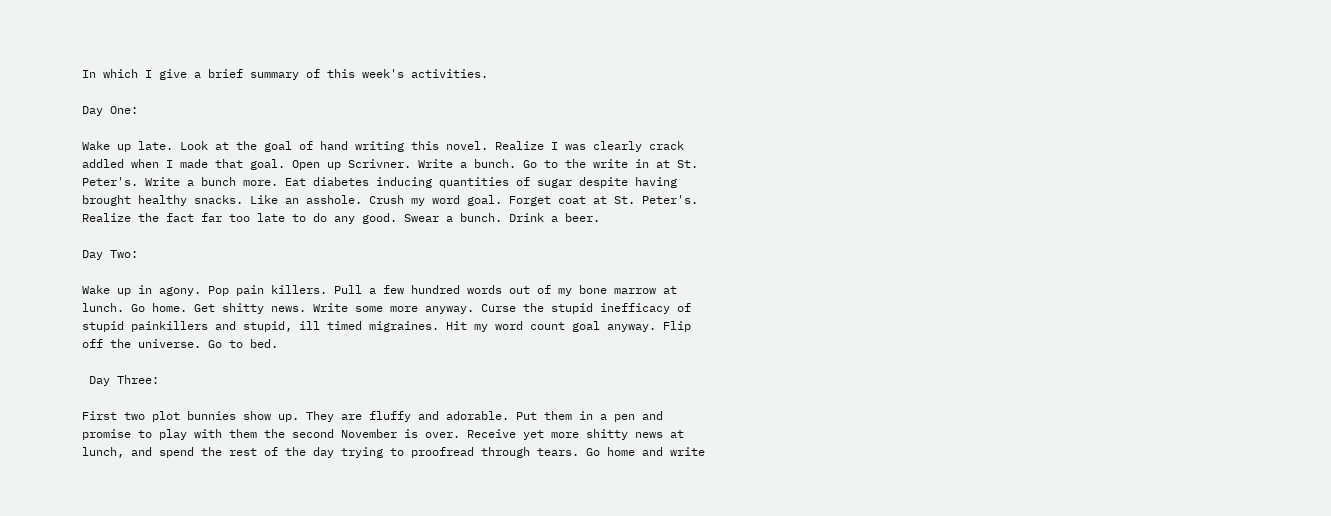In which I give a brief summary of this week's activities.

Day One:

Wake up late. Look at the goal of hand writing this novel. Realize I was clearly crack addled when I made that goal. Open up Scrivner. Write a bunch. Go to the write in at St. Peter's. Write a bunch more. Eat diabetes inducing quantities of sugar despite having brought healthy snacks. Like an asshole. Crush my word goal. Forget coat at St. Peter's. Realize the fact far too late to do any good. Swear a bunch. Drink a beer.

Day Two:

Wake up in agony. Pop pain killers. Pull a few hundred words out of my bone marrow at lunch. Go home. Get shitty news. Write some more anyway. Curse the stupid inefficacy of stupid painkillers and stupid, ill timed migraines. Hit my word count goal anyway. Flip off the universe. Go to bed.

 Day Three:

First two plot bunnies show up. They are fluffy and adorable. Put them in a pen and promise to play with them the second November is over. Receive yet more shitty news at lunch, and spend the rest of the day trying to proofread through tears. Go home and write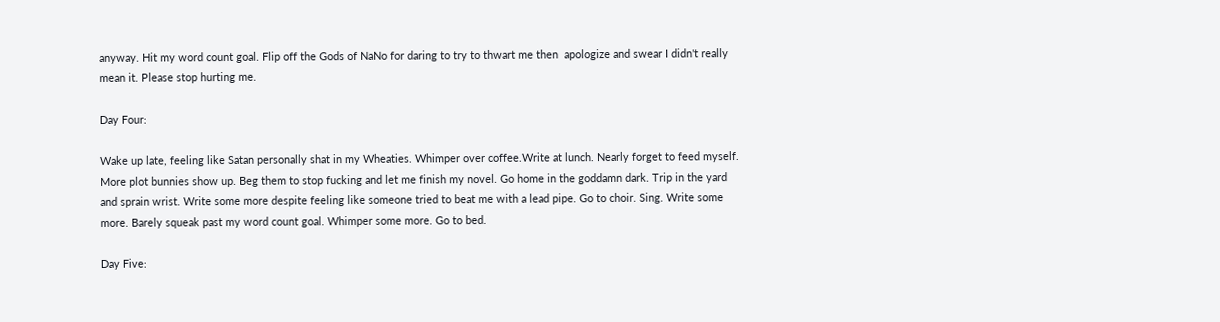anyway. Hit my word count goal. Flip off the Gods of NaNo for daring to try to thwart me then  apologize and swear I didn't really mean it. Please stop hurting me.

Day Four:

Wake up late, feeling like Satan personally shat in my Wheaties. Whimper over coffee.Write at lunch. Nearly forget to feed myself. More plot bunnies show up. Beg them to stop fucking and let me finish my novel. Go home in the goddamn dark. Trip in the yard and sprain wrist. Write some more despite feeling like someone tried to beat me with a lead pipe. Go to choir. Sing. Write some more. Barely squeak past my word count goal. Whimper some more. Go to bed.

Day Five: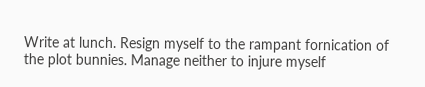Write at lunch. Resign myself to the rampant fornication of the plot bunnies. Manage neither to injure myself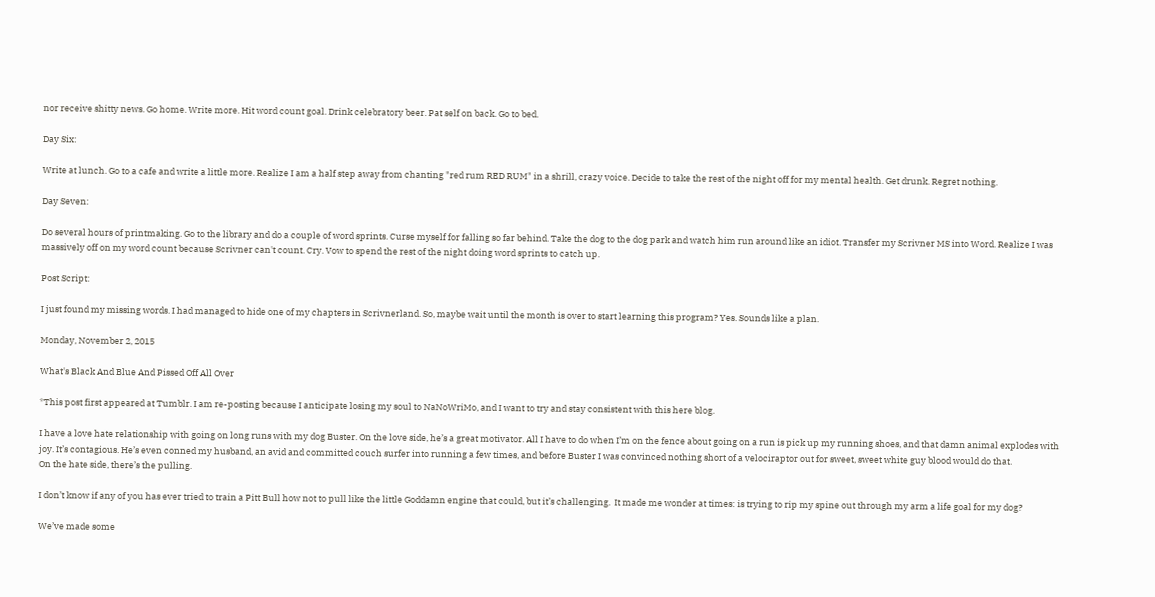nor receive shitty news. Go home. Write more. Hit word count goal. Drink celebratory beer. Pat self on back. Go to bed.

Day Six:

Write at lunch. Go to a cafe and write a little more. Realize I am a half step away from chanting "red rum RED RUM" in a shrill, crazy voice. Decide to take the rest of the night off for my mental health. Get drunk. Regret nothing.

Day Seven:

Do several hours of printmaking. Go to the library and do a couple of word sprints. Curse myself for falling so far behind. Take the dog to the dog park and watch him run around like an idiot. Transfer my Scrivner MS into Word. Realize I was massively off on my word count because Scrivner can't count. Cry. Vow to spend the rest of the night doing word sprints to catch up.

Post Script:

I just found my missing words. I had managed to hide one of my chapters in Scrivnerland. So, maybe wait until the month is over to start learning this program? Yes. Sounds like a plan.

Monday, November 2, 2015

What's Black And Blue And Pissed Off All Over

*This post first appeared at Tumblr. I am re-posting because I anticipate losing my soul to NaNoWriMo, and I want to try and stay consistent with this here blog.

I have a love hate relationship with going on long runs with my dog Buster. On the love side, he’s a great motivator. All I have to do when I’m on the fence about going on a run is pick up my running shoes, and that damn animal explodes with joy. It’s contagious. He’s even conned my husband, an avid and committed couch surfer into running a few times, and before Buster I was convinced nothing short of a velociraptor out for sweet, sweet white guy blood would do that.
On the hate side, there’s the pulling.

I don’t know if any of you has ever tried to train a Pitt Bull how not to pull like the little Goddamn engine that could, but it’s challenging.  It made me wonder at times: is trying to rip my spine out through my arm a life goal for my dog?

We’ve made some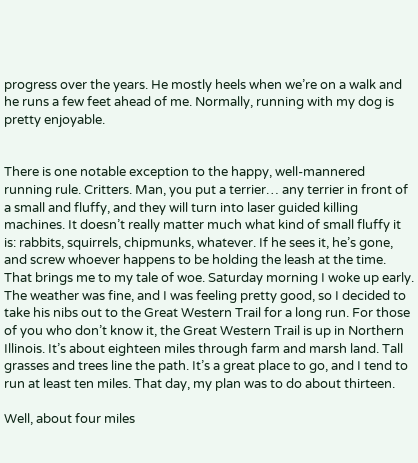progress over the years. He mostly heels when we’re on a walk and he runs a few feet ahead of me. Normally, running with my dog is pretty enjoyable.


There is one notable exception to the happy, well-mannered running rule. Critters. Man, you put a terrier… any terrier in front of a small and fluffy, and they will turn into laser guided killing machines. It doesn’t really matter much what kind of small fluffy it is: rabbits, squirrels, chipmunks, whatever. If he sees it, he’s gone, and screw whoever happens to be holding the leash at the time.
That brings me to my tale of woe. Saturday morning I woke up early. The weather was fine, and I was feeling pretty good, so I decided to take his nibs out to the Great Western Trail for a long run. For those of you who don’t know it, the Great Western Trail is up in Northern Illinois. It’s about eighteen miles through farm and marsh land. Tall grasses and trees line the path. It’s a great place to go, and I tend to run at least ten miles. That day, my plan was to do about thirteen.

Well, about four miles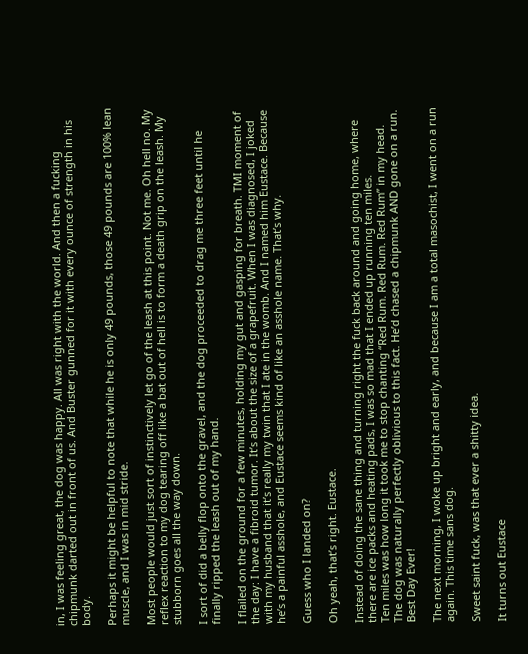in, I was feeling great, the dog was happy. All was right with the world. And then a fucking chipmunk darted out in front of us. And Buster gunned for it with every ounce of strength in his body.

Perhaps it might be helpful to note that while he is only 49 pounds, those 49 pounds are 100% lean muscle, and I was in mid stride.

Most people would just sort of instinctively let go of the leash at this point. Not me. Oh hell no. My reflex reaction to my dog tearing off like a bat out of hell is to form a death grip on the leash. My stubborn goes all the way down.

I sort of did a belly flop onto the gravel, and the dog proceeded to drag me three feet until he finally ripped the leash out of my hand.

I flailed on the ground for a few minutes, holding my gut and gasping for breath. TMI moment of the day: I have a fibroid tumor. It’s about the size of a grapefruit. When I was diagnosed, I joked with my husband that it’s really my twin that I ate in the womb. And I named him Eustace. Because he’s a painful asshole, and Eustace seems kind of like an asshole name. That’s why.

Guess who I landed on?

Oh yeah, that’s right. Eustace.

Instead of doing the sane thing and turning right the fuck back around and going home, where there are ice packs and heating pads, I was so mad that I ended up running ten miles.
Ten miles was how long it took me to stop chanting “Red Rum. Red Rum. Red Rum” in my head.
The dog was naturally perfectly oblivious to this fact. He’d chased a chipmunk AND gone on a run. Best Day Ever!

The next morning, I woke up bright and early, and because I am a total masochist, I went on a run again. This time sans dog.

Sweet saint fuck, was that ever a shitty idea.

It turns out Eustace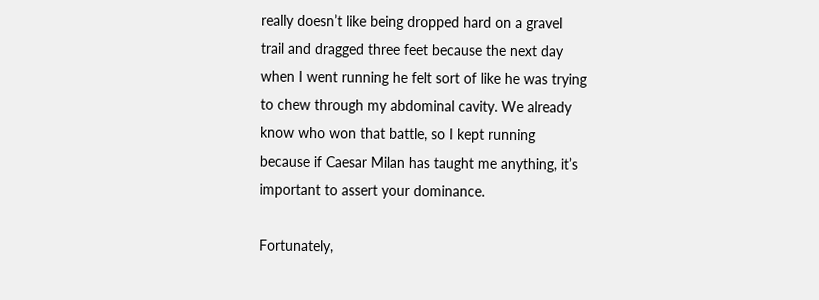really doesn’t like being dropped hard on a gravel trail and dragged three feet because the next day when I went running he felt sort of like he was trying to chew through my abdominal cavity. We already know who won that battle, so I kept running because if Caesar Milan has taught me anything, it’s important to assert your dominance.

Fortunately,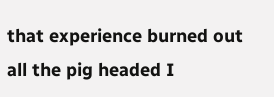that experience burned out all the pig headed I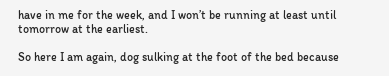have in me for the week, and I won’t be running at least until tomorrow at the earliest.

So here I am again, dog sulking at the foot of the bed because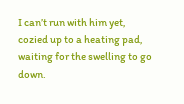I can’t run with him yet, cozied up to a heating pad, waiting for the swelling to go down.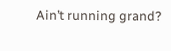Ain’t running grand?